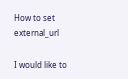How to set external_url

I would like to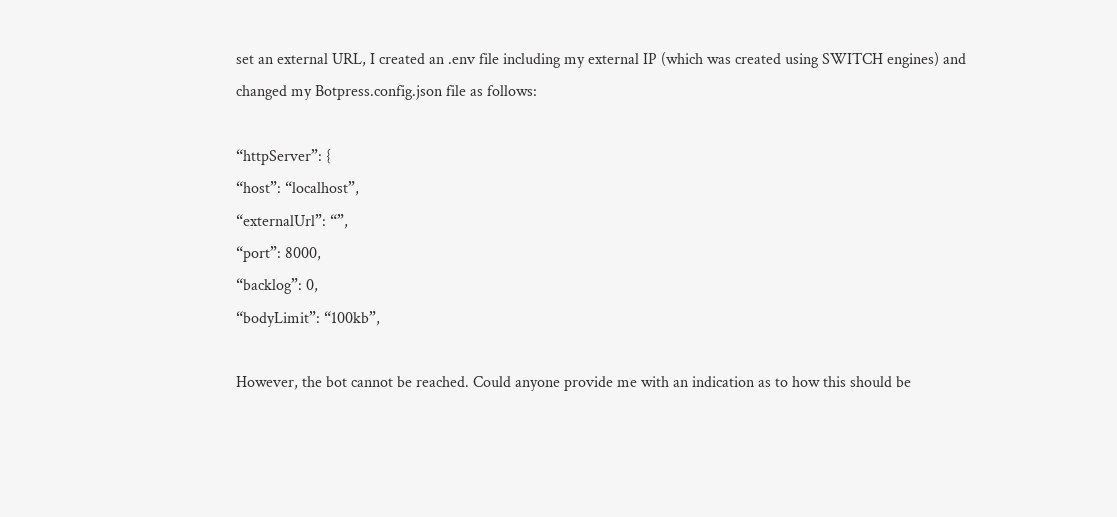set an external URL, I created an .env file including my external IP (which was created using SWITCH engines) and changed my Botpress.config.json file as follows:

“httpServer”: {
“host”: “localhost”,
“externalUrl”: “”,
“port”: 8000,
“backlog”: 0,
“bodyLimit”: “100kb”,

However, the bot cannot be reached. Could anyone provide me with an indication as to how this should be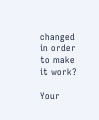changed in order to make it work?

Your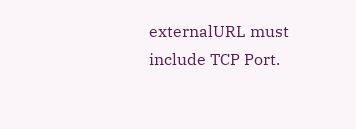externalURL must include TCP Port.